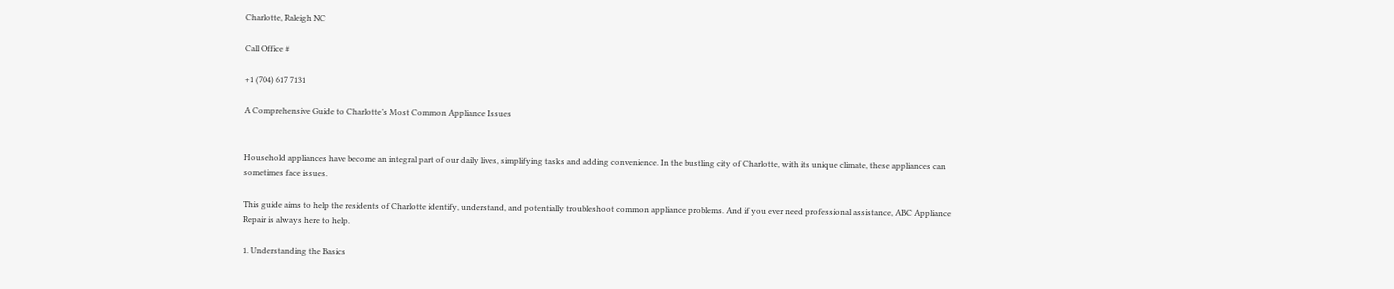Charlotte, Raleigh NC

Call Office #

+1 (704) 617 7131

A Comprehensive Guide to Charlotte’s Most Common Appliance Issues


Household appliances have become an integral part of our daily lives, simplifying tasks and adding convenience. In the bustling city of Charlotte, with its unique climate, these appliances can sometimes face issues.

This guide aims to help the residents of Charlotte identify, understand, and potentially troubleshoot common appliance problems. And if you ever need professional assistance, ABC Appliance Repair is always here to help.

1. Understanding the Basics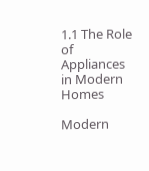1.1 The Role of Appliances in Modern Homes

Modern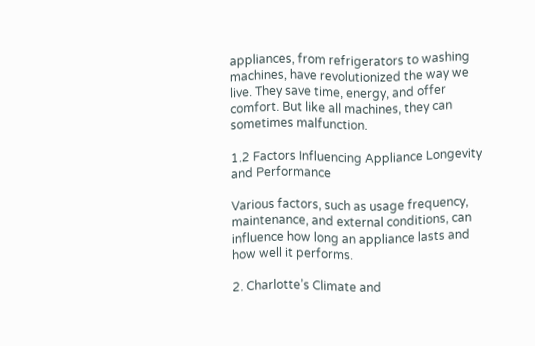appliances, from refrigerators to washing machines, have revolutionized the way we live. They save time, energy, and offer comfort. But like all machines, they can sometimes malfunction.

1.2 Factors Influencing Appliance Longevity and Performance

Various factors, such as usage frequency, maintenance, and external conditions, can influence how long an appliance lasts and how well it performs.

2. Charlotte’s Climate and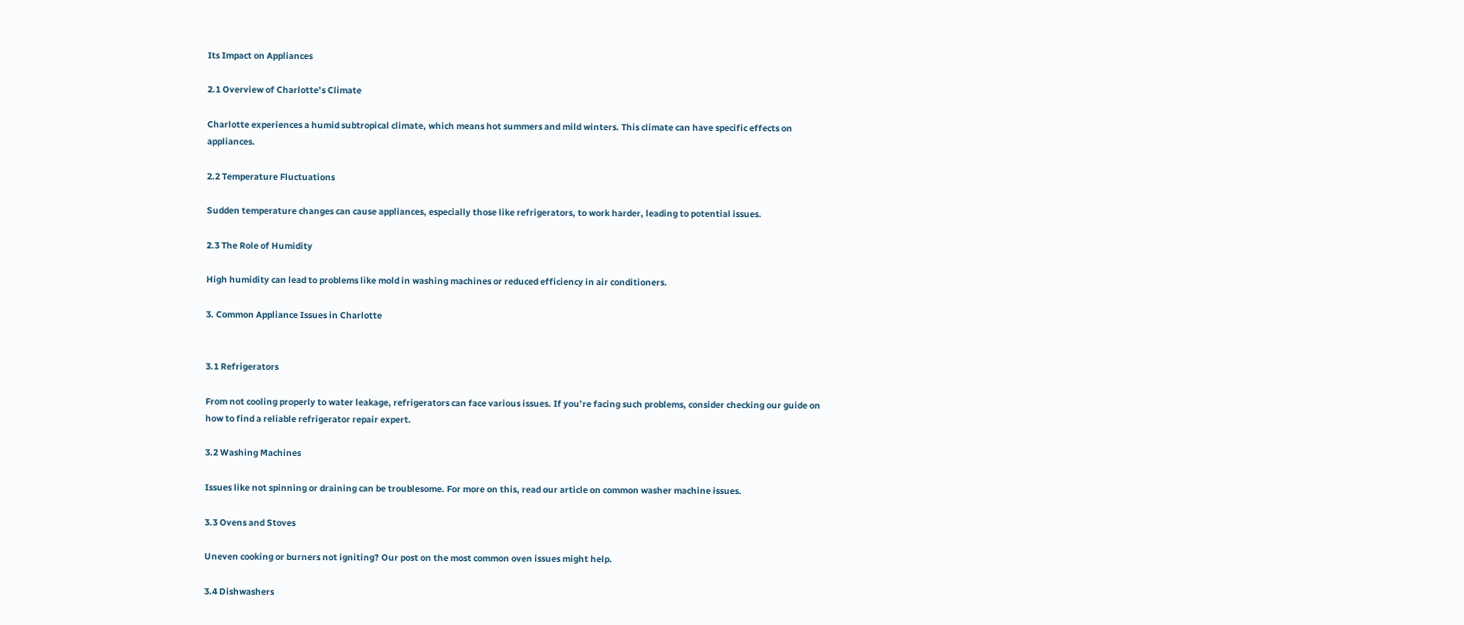Its Impact on Appliances

2.1 Overview of Charlotte’s Climate

Charlotte experiences a humid subtropical climate, which means hot summers and mild winters. This climate can have specific effects on appliances.

2.2 Temperature Fluctuations

Sudden temperature changes can cause appliances, especially those like refrigerators, to work harder, leading to potential issues.

2.3 The Role of Humidity

High humidity can lead to problems like mold in washing machines or reduced efficiency in air conditioners.

3. Common Appliance Issues in Charlotte


3.1 Refrigerators

From not cooling properly to water leakage, refrigerators can face various issues. If you’re facing such problems, consider checking our guide on how to find a reliable refrigerator repair expert.

3.2 Washing Machines

Issues like not spinning or draining can be troublesome. For more on this, read our article on common washer machine issues.

3.3 Ovens and Stoves

Uneven cooking or burners not igniting? Our post on the most common oven issues might help.

3.4 Dishwashers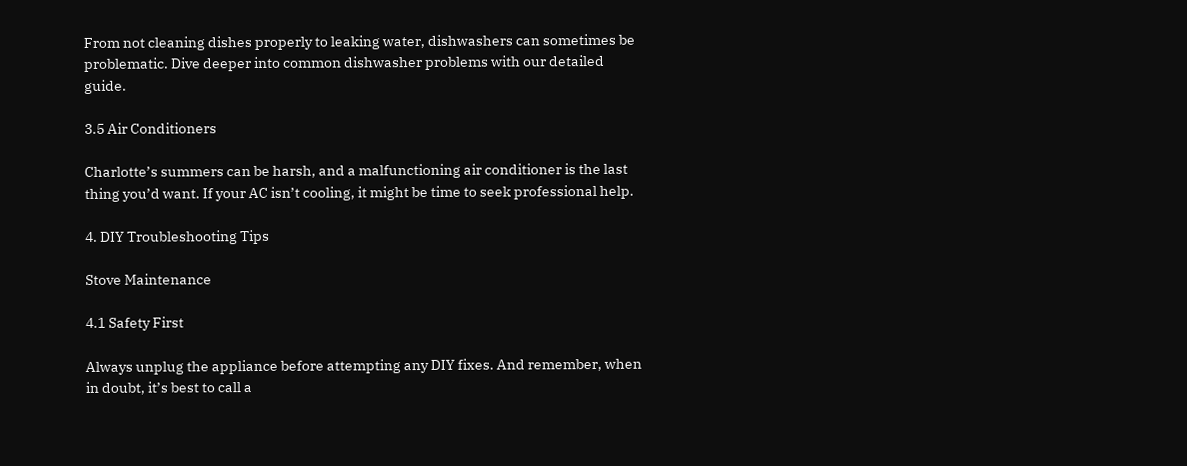From not cleaning dishes properly to leaking water, dishwashers can sometimes be problematic. Dive deeper into common dishwasher problems with our detailed guide.

3.5 Air Conditioners

Charlotte’s summers can be harsh, and a malfunctioning air conditioner is the last thing you’d want. If your AC isn’t cooling, it might be time to seek professional help.

4. DIY Troubleshooting Tips

Stove Maintenance

4.1 Safety First

Always unplug the appliance before attempting any DIY fixes. And remember, when in doubt, it’s best to call a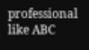professional like ABC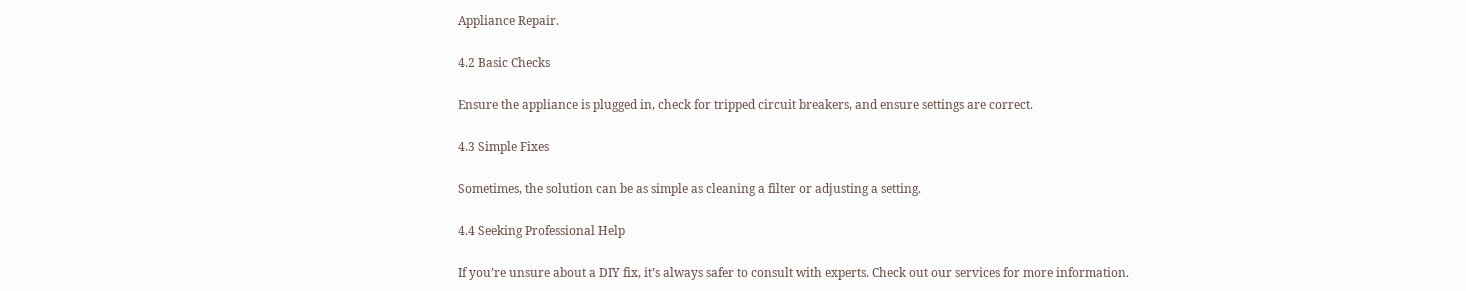Appliance Repair.

4.2 Basic Checks

Ensure the appliance is plugged in, check for tripped circuit breakers, and ensure settings are correct.

4.3 Simple Fixes

Sometimes, the solution can be as simple as cleaning a filter or adjusting a setting.

4.4 Seeking Professional Help

If you’re unsure about a DIY fix, it’s always safer to consult with experts. Check out our services for more information.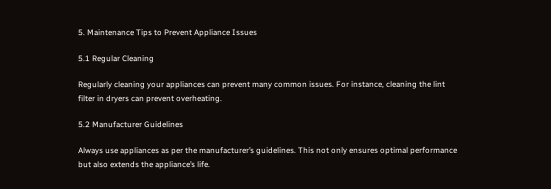5. Maintenance Tips to Prevent Appliance Issues

5.1 Regular Cleaning

Regularly cleaning your appliances can prevent many common issues. For instance, cleaning the lint filter in dryers can prevent overheating.

5.2 Manufacturer Guidelines

Always use appliances as per the manufacturer’s guidelines. This not only ensures optimal performance but also extends the appliance’s life.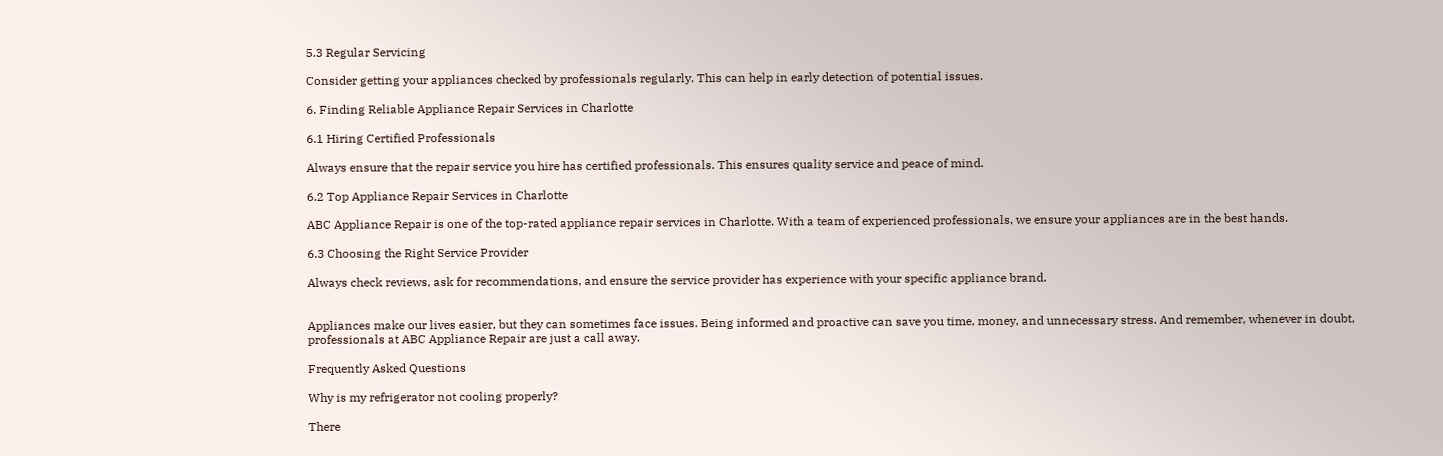5.3 Regular Servicing

Consider getting your appliances checked by professionals regularly. This can help in early detection of potential issues.

6. Finding Reliable Appliance Repair Services in Charlotte

6.1 Hiring Certified Professionals

Always ensure that the repair service you hire has certified professionals. This ensures quality service and peace of mind.

6.2 Top Appliance Repair Services in Charlotte

ABC Appliance Repair is one of the top-rated appliance repair services in Charlotte. With a team of experienced professionals, we ensure your appliances are in the best hands.

6.3 Choosing the Right Service Provider

Always check reviews, ask for recommendations, and ensure the service provider has experience with your specific appliance brand.


Appliances make our lives easier, but they can sometimes face issues. Being informed and proactive can save you time, money, and unnecessary stress. And remember, whenever in doubt, professionals at ABC Appliance Repair are just a call away.

Frequently Asked Questions

Why is my refrigerator not cooling properly?

There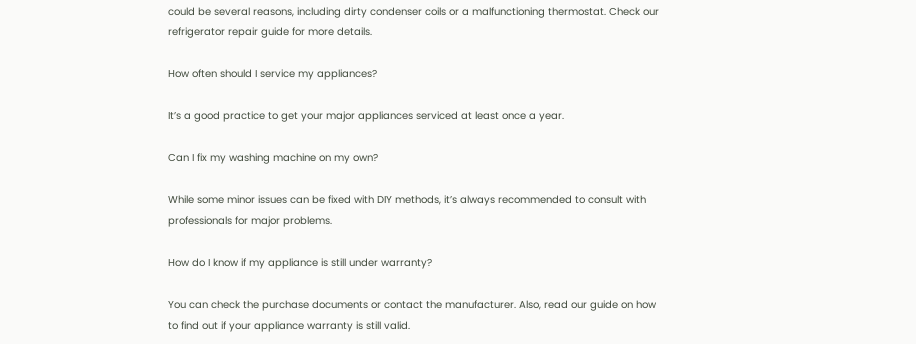could be several reasons, including dirty condenser coils or a malfunctioning thermostat. Check our refrigerator repair guide for more details.

How often should I service my appliances?

It’s a good practice to get your major appliances serviced at least once a year.

Can I fix my washing machine on my own?

While some minor issues can be fixed with DIY methods, it’s always recommended to consult with professionals for major problems.

How do I know if my appliance is still under warranty?

You can check the purchase documents or contact the manufacturer. Also, read our guide on how to find out if your appliance warranty is still valid.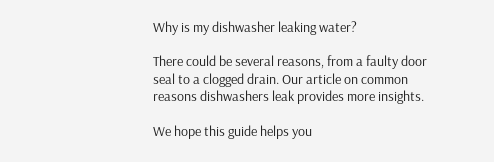Why is my dishwasher leaking water?

There could be several reasons, from a faulty door seal to a clogged drain. Our article on common reasons dishwashers leak provides more insights.

We hope this guide helps you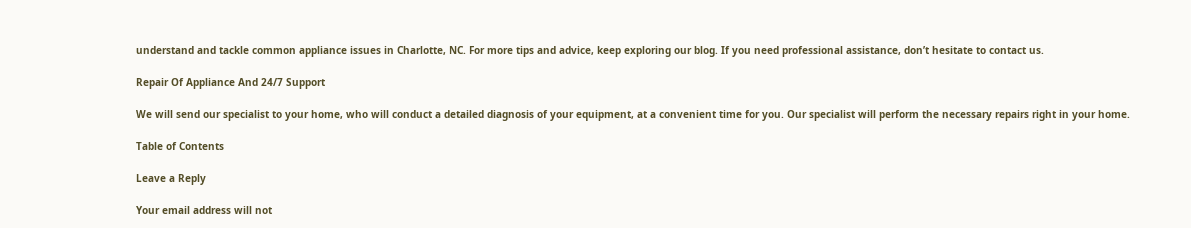understand and tackle common appliance issues in Charlotte, NC. For more tips and advice, keep exploring our blog. If you need professional assistance, don’t hesitate to contact us.

Repair Of Appliance And 24/7 Support

We will send our specialist to your home, who will conduct a detailed diagnosis of your equipment, at a convenient time for you. Our specialist will perform the necessary repairs right in your home.

Table of Contents

Leave a Reply

Your email address will not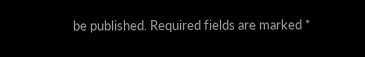be published. Required fields are marked *